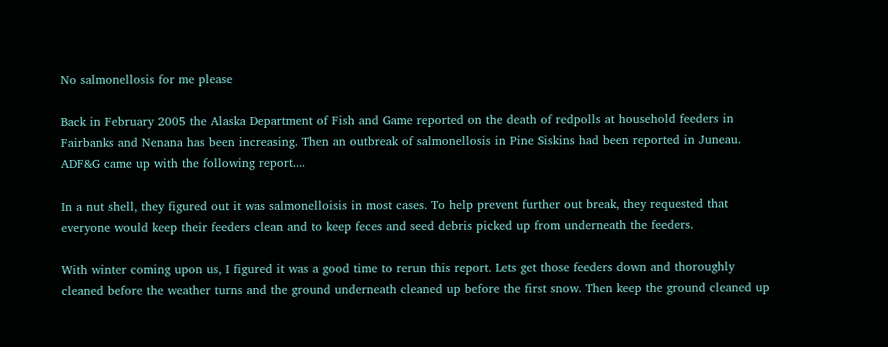No salmonellosis for me please

Back in February 2005 the Alaska Department of Fish and Game reported on the death of redpolls at household feeders in Fairbanks and Nenana has been increasing. Then an outbreak of salmonellosis in Pine Siskins had been reported in Juneau. ADF&G came up with the following report....

In a nut shell, they figured out it was salmonelloisis in most cases. To help prevent further out break, they requested that everyone would keep their feeders clean and to keep feces and seed debris picked up from underneath the feeders.

With winter coming upon us, I figured it was a good time to rerun this report. Lets get those feeders down and thoroughly cleaned before the weather turns and the ground underneath cleaned up before the first snow. Then keep the ground cleaned up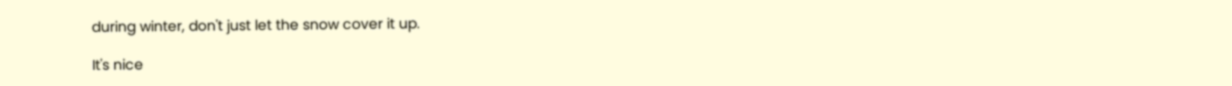during winter, don't just let the snow cover it up.

It's nice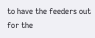to have the feeders out for the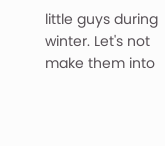little guys during winter. Let's not make them into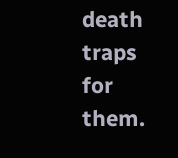death traps for them.